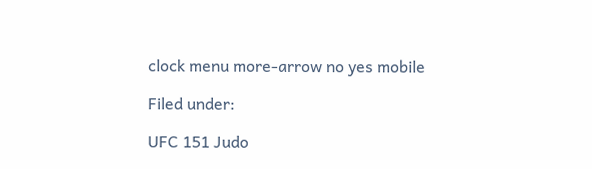clock menu more-arrow no yes mobile

Filed under:

UFC 151 Judo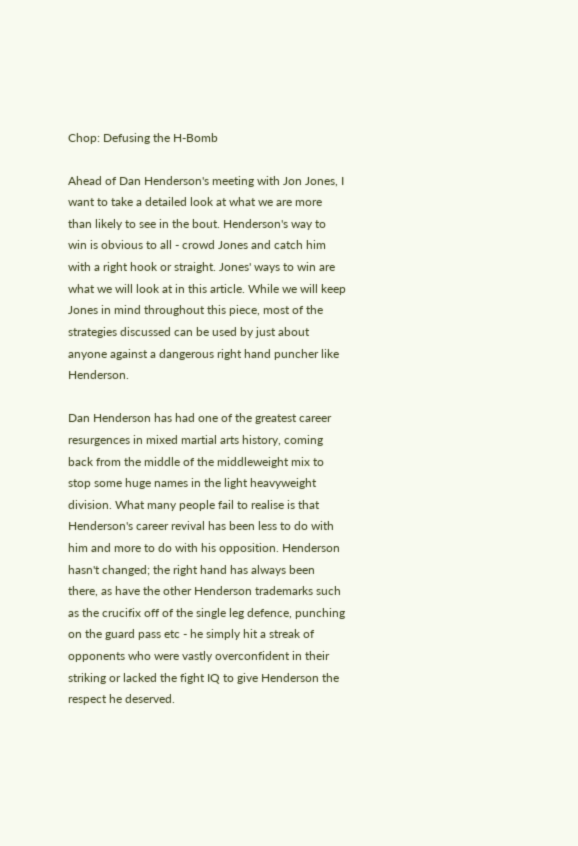Chop: Defusing the H-Bomb

Ahead of Dan Henderson's meeting with Jon Jones, I want to take a detailed look at what we are more than likely to see in the bout. Henderson's way to win is obvious to all - crowd Jones and catch him with a right hook or straight. Jones' ways to win are what we will look at in this article. While we will keep Jones in mind throughout this piece, most of the strategies discussed can be used by just about anyone against a dangerous right hand puncher like Henderson.

Dan Henderson has had one of the greatest career resurgences in mixed martial arts history, coming back from the middle of the middleweight mix to stop some huge names in the light heavyweight division. What many people fail to realise is that Henderson's career revival has been less to do with him and more to do with his opposition. Henderson hasn't changed; the right hand has always been there, as have the other Henderson trademarks such as the crucifix off of the single leg defence, punching on the guard pass etc - he simply hit a streak of opponents who were vastly overconfident in their striking or lacked the fight IQ to give Henderson the respect he deserved.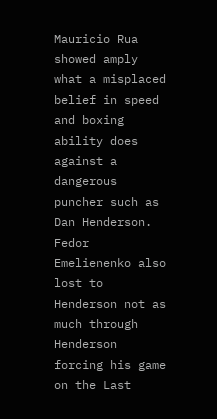Mauricio Rua showed amply what a misplaced belief in speed and boxing ability does against a dangerous puncher such as Dan Henderson. Fedor Emelienenko also lost to Henderson not as much through Henderson forcing his game on the Last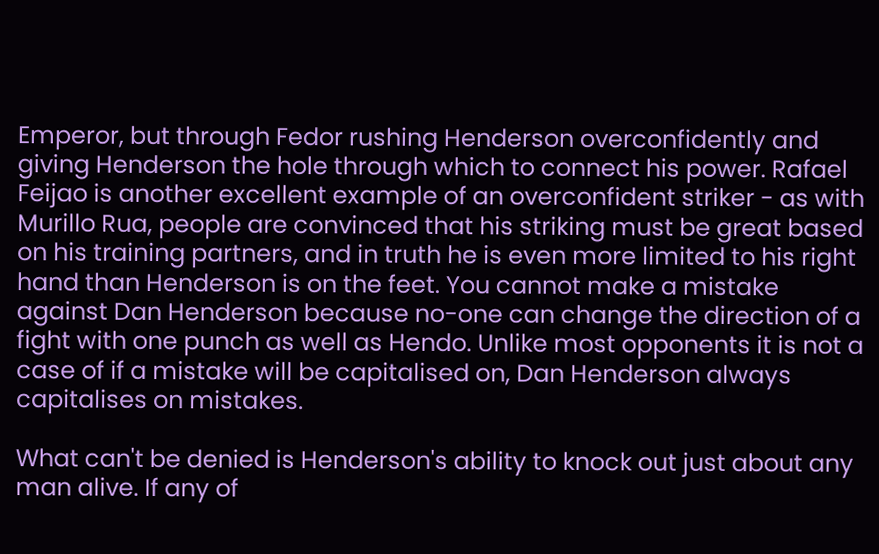Emperor, but through Fedor rushing Henderson overconfidently and giving Henderson the hole through which to connect his power. Rafael Feijao is another excellent example of an overconfident striker - as with Murillo Rua, people are convinced that his striking must be great based on his training partners, and in truth he is even more limited to his right hand than Henderson is on the feet. You cannot make a mistake against Dan Henderson because no-one can change the direction of a fight with one punch as well as Hendo. Unlike most opponents it is not a case of if a mistake will be capitalised on, Dan Henderson always capitalises on mistakes.

What can't be denied is Henderson's ability to knock out just about any man alive. If any of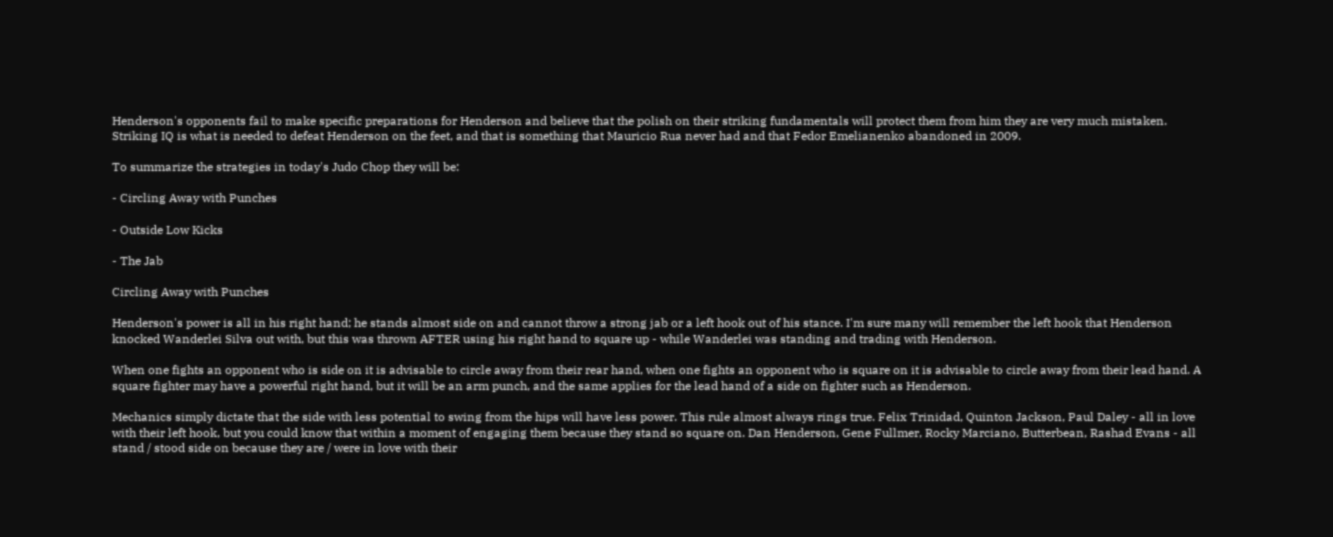Henderson's opponents fail to make specific preparations for Henderson and believe that the polish on their striking fundamentals will protect them from him they are very much mistaken. Striking IQ is what is needed to defeat Henderson on the feet, and that is something that Mauricio Rua never had and that Fedor Emelianenko abandoned in 2009.

To summarize the strategies in today's Judo Chop they will be:

- Circling Away with Punches

- Outside Low Kicks

- The Jab

Circling Away with Punches

Henderson's power is all in his right hand; he stands almost side on and cannot throw a strong jab or a left hook out of his stance. I'm sure many will remember the left hook that Henderson knocked Wanderlei Silva out with, but this was thrown AFTER using his right hand to square up - while Wanderlei was standing and trading with Henderson.

When one fights an opponent who is side on it is advisable to circle away from their rear hand, when one fights an opponent who is square on it is advisable to circle away from their lead hand. A square fighter may have a powerful right hand, but it will be an arm punch, and the same applies for the lead hand of a side on fighter such as Henderson.

Mechanics simply dictate that the side with less potential to swing from the hips will have less power. This rule almost always rings true. Felix Trinidad, Quinton Jackson, Paul Daley - all in love with their left hook, but you could know that within a moment of engaging them because they stand so square on. Dan Henderson, Gene Fullmer, Rocky Marciano, Butterbean, Rashad Evans - all stand / stood side on because they are / were in love with their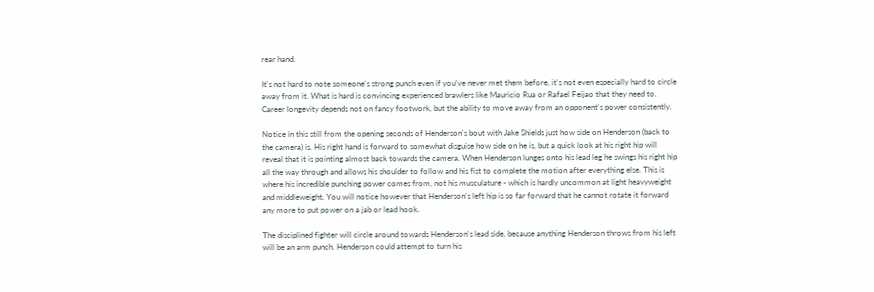rear hand.

It's not hard to note someone's strong punch even if you've never met them before, it's not even especially hard to circle away from it. What is hard is convincing experienced brawlers like Mauricio Rua or Rafael Feijao that they need to. Career longevity depends not on fancy footwork, but the ability to move away from an opponent's power consistently.

Notice in this still from the opening seconds of Henderson's bout with Jake Shields just how side on Henderson (back to the camera) is. His right hand is forward to somewhat disguise how side on he is, but a quick look at his right hip will reveal that it is pointing almost back towards the camera. When Henderson lunges onto his lead leg he swings his right hip all the way through and allows his shoulder to follow and his fist to complete the motion after everything else. This is where his incredible punching power comes from, not his musculature - which is hardly uncommon at light heavyweight and middleweight. You will notice however that Henderson's left hip is so far forward that he cannot rotate it forward any more to put power on a jab or lead hook.

The disciplined fighter will circle around towards Henderson's lead side, because anything Henderson throws from his left will be an arm punch. Henderson could attempt to turn his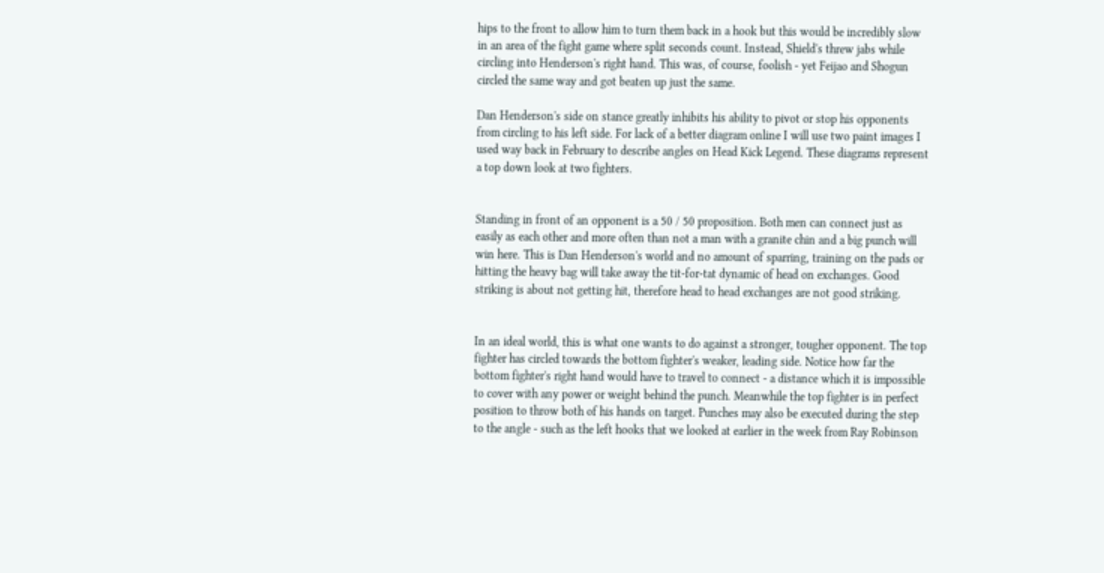hips to the front to allow him to turn them back in a hook but this would be incredibly slow in an area of the fight game where split seconds count. Instead, Shield's threw jabs while circling into Henderson's right hand. This was, of course, foolish - yet Feijao and Shogun circled the same way and got beaten up just the same.

Dan Henderson's side on stance greatly inhibits his ability to pivot or stop his opponents from circling to his left side. For lack of a better diagram online I will use two paint images I used way back in February to describe angles on Head Kick Legend. These diagrams represent a top down look at two fighters.


Standing in front of an opponent is a 50 / 50 proposition. Both men can connect just as easily as each other and more often than not a man with a granite chin and a big punch will win here. This is Dan Henderson's world and no amount of sparring, training on the pads or hitting the heavy bag will take away the tit-for-tat dynamic of head on exchanges. Good striking is about not getting hit, therefore head to head exchanges are not good striking.


In an ideal world, this is what one wants to do against a stronger, tougher opponent. The top fighter has circled towards the bottom fighter's weaker, leading side. Notice how far the bottom fighter's right hand would have to travel to connect - a distance which it is impossible to cover with any power or weight behind the punch. Meanwhile the top fighter is in perfect position to throw both of his hands on target. Punches may also be executed during the step to the angle - such as the left hooks that we looked at earlier in the week from Ray Robinson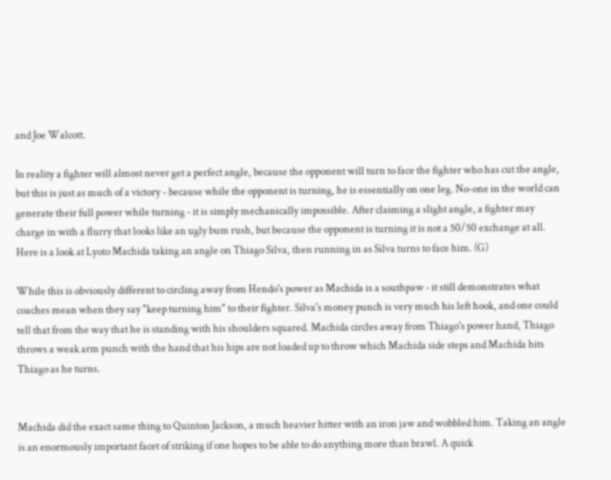and Joe Walcott.

In reality a fighter will almost never get a perfect angle, because the opponent will turn to face the fighter who has cut the angle, but this is just as much of a victory - because while the opponent is turning, he is essentially on one leg. No-one in the world can generate their full power while turning - it is simply mechanically impossible. After claiming a slight angle, a fighter may charge in with a flurry that looks like an ugly bum rush, but because the opponent is turning it is not a 50/50 exchange at all. Here is a look at Lyoto Machida taking an angle on Thiago Silva, then running in as Silva turns to face him. (G)

While this is obviously different to circling away from Hendo's power as Machida is a southpaw - it still demonstrates what coaches mean when they say "keep turning him" to their fighter. Silva's money punch is very much his left hook, and one could tell that from the way that he is standing with his shoulders squared. Machida circles away from Thiago's power hand, Thiago throws a weak arm punch with the hand that his hips are not loaded up to throw which Machida side steps and Machida hits Thiago as he turns.


Machida did the exact same thing to Quinton Jackson, a much heavier hitter with an iron jaw and wobbled him. Taking an angle is an enormously important facet of striking if one hopes to be able to do anything more than brawl. A quick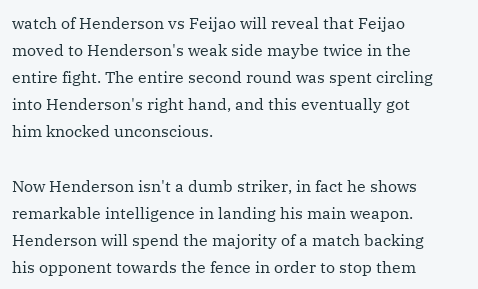watch of Henderson vs Feijao will reveal that Feijao moved to Henderson's weak side maybe twice in the entire fight. The entire second round was spent circling into Henderson's right hand, and this eventually got him knocked unconscious.

Now Henderson isn't a dumb striker, in fact he shows remarkable intelligence in landing his main weapon. Henderson will spend the majority of a match backing his opponent towards the fence in order to stop them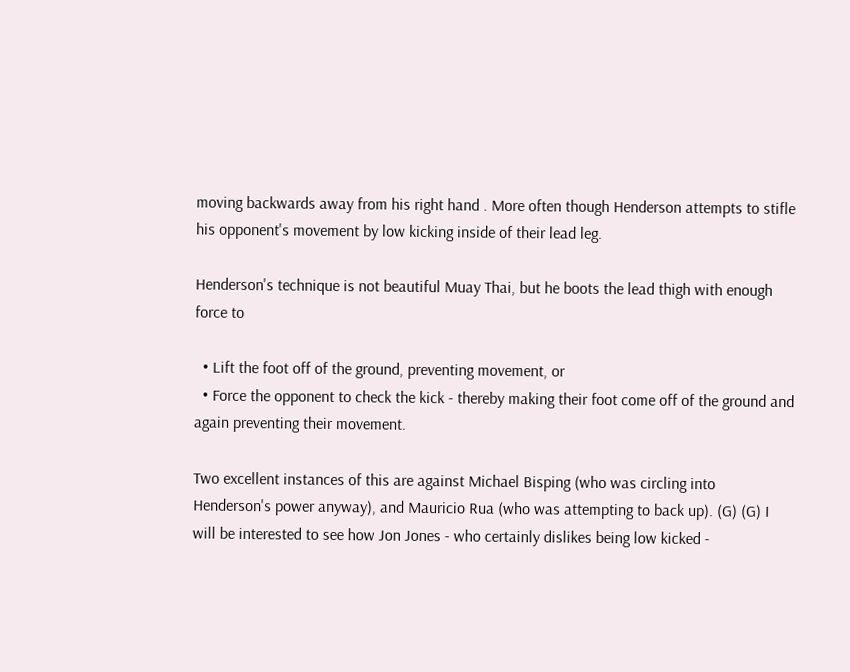moving backwards away from his right hand . More often though Henderson attempts to stifle his opponent's movement by low kicking inside of their lead leg.

Henderson's technique is not beautiful Muay Thai, but he boots the lead thigh with enough force to

  • Lift the foot off of the ground, preventing movement, or
  • Force the opponent to check the kick - thereby making their foot come off of the ground and again preventing their movement.

Two excellent instances of this are against Michael Bisping (who was circling into Henderson's power anyway), and Mauricio Rua (who was attempting to back up). (G) (G) I will be interested to see how Jon Jones - who certainly dislikes being low kicked -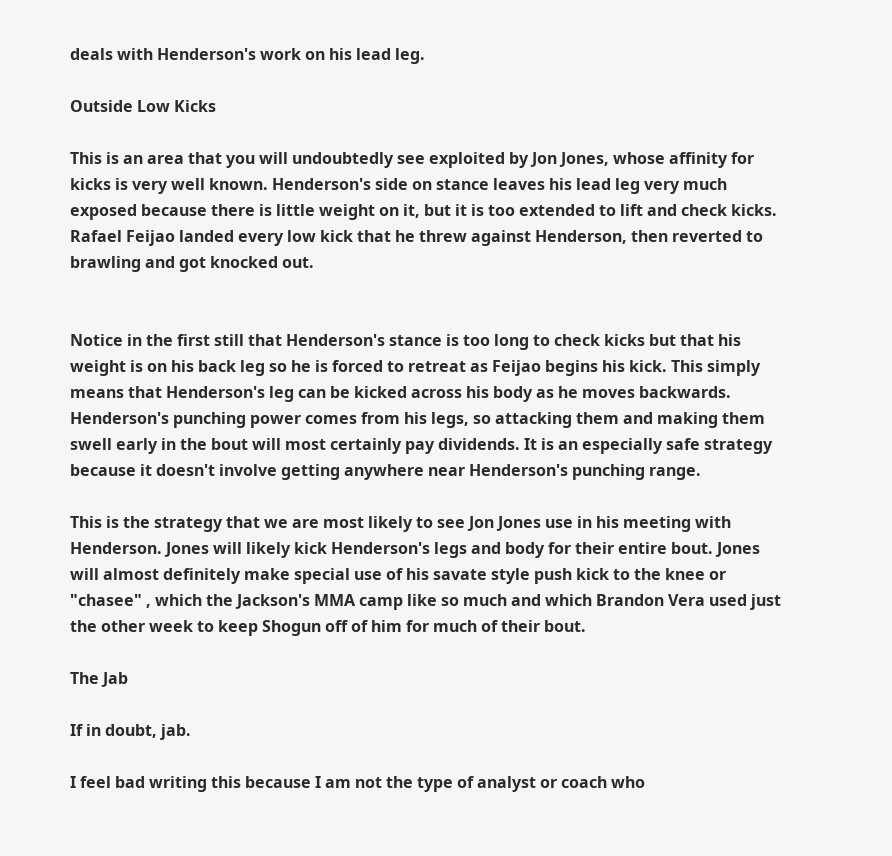deals with Henderson's work on his lead leg.

Outside Low Kicks

This is an area that you will undoubtedly see exploited by Jon Jones, whose affinity for kicks is very well known. Henderson's side on stance leaves his lead leg very much exposed because there is little weight on it, but it is too extended to lift and check kicks. Rafael Feijao landed every low kick that he threw against Henderson, then reverted to brawling and got knocked out.


Notice in the first still that Henderson's stance is too long to check kicks but that his weight is on his back leg so he is forced to retreat as Feijao begins his kick. This simply means that Henderson's leg can be kicked across his body as he moves backwards. Henderson's punching power comes from his legs, so attacking them and making them swell early in the bout will most certainly pay dividends. It is an especially safe strategy because it doesn't involve getting anywhere near Henderson's punching range.

This is the strategy that we are most likely to see Jon Jones use in his meeting with Henderson. Jones will likely kick Henderson's legs and body for their entire bout. Jones will almost definitely make special use of his savate style push kick to the knee or "chasee" , which the Jackson's MMA camp like so much and which Brandon Vera used just the other week to keep Shogun off of him for much of their bout.

The Jab

If in doubt, jab.

I feel bad writing this because I am not the type of analyst or coach who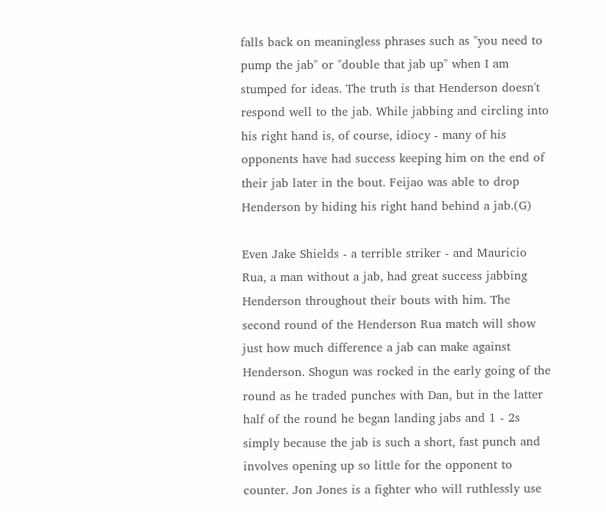falls back on meaningless phrases such as "you need to pump the jab" or "double that jab up" when I am stumped for ideas. The truth is that Henderson doesn't respond well to the jab. While jabbing and circling into his right hand is, of course, idiocy - many of his opponents have had success keeping him on the end of their jab later in the bout. Feijao was able to drop Henderson by hiding his right hand behind a jab.(G)

Even Jake Shields - a terrible striker - and Mauricio Rua, a man without a jab, had great success jabbing Henderson throughout their bouts with him. The second round of the Henderson Rua match will show just how much difference a jab can make against Henderson. Shogun was rocked in the early going of the round as he traded punches with Dan, but in the latter half of the round he began landing jabs and 1 - 2s simply because the jab is such a short, fast punch and involves opening up so little for the opponent to counter. Jon Jones is a fighter who will ruthlessly use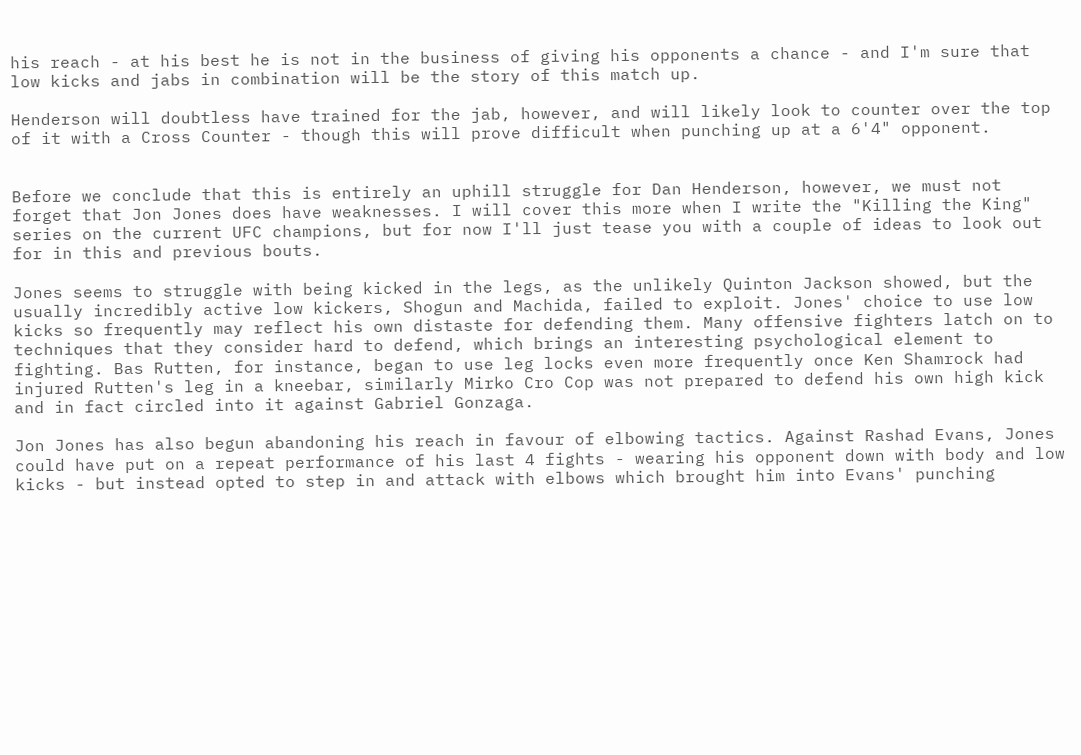his reach - at his best he is not in the business of giving his opponents a chance - and I'm sure that low kicks and jabs in combination will be the story of this match up.

Henderson will doubtless have trained for the jab, however, and will likely look to counter over the top of it with a Cross Counter - though this will prove difficult when punching up at a 6'4" opponent.


Before we conclude that this is entirely an uphill struggle for Dan Henderson, however, we must not forget that Jon Jones does have weaknesses. I will cover this more when I write the "Killing the King" series on the current UFC champions, but for now I'll just tease you with a couple of ideas to look out for in this and previous bouts.

Jones seems to struggle with being kicked in the legs, as the unlikely Quinton Jackson showed, but the usually incredibly active low kickers, Shogun and Machida, failed to exploit. Jones' choice to use low kicks so frequently may reflect his own distaste for defending them. Many offensive fighters latch on to techniques that they consider hard to defend, which brings an interesting psychological element to fighting. Bas Rutten, for instance, began to use leg locks even more frequently once Ken Shamrock had injured Rutten's leg in a kneebar, similarly Mirko Cro Cop was not prepared to defend his own high kick and in fact circled into it against Gabriel Gonzaga.

Jon Jones has also begun abandoning his reach in favour of elbowing tactics. Against Rashad Evans, Jones could have put on a repeat performance of his last 4 fights - wearing his opponent down with body and low kicks - but instead opted to step in and attack with elbows which brought him into Evans' punching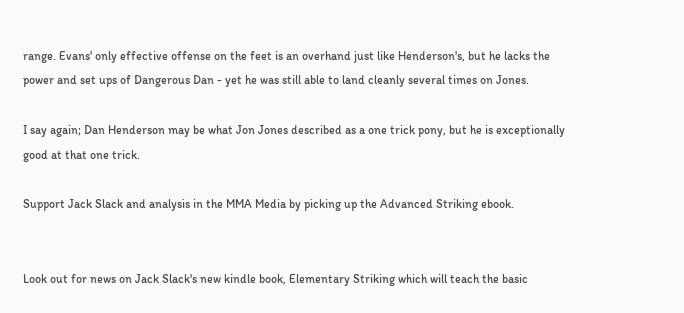range. Evans' only effective offense on the feet is an overhand just like Henderson's, but he lacks the power and set ups of Dangerous Dan - yet he was still able to land cleanly several times on Jones.

I say again; Dan Henderson may be what Jon Jones described as a one trick pony, but he is exceptionally good at that one trick.

Support Jack Slack and analysis in the MMA Media by picking up the Advanced Striking ebook.


Look out for news on Jack Slack's new kindle book, Elementary Striking which will teach the basic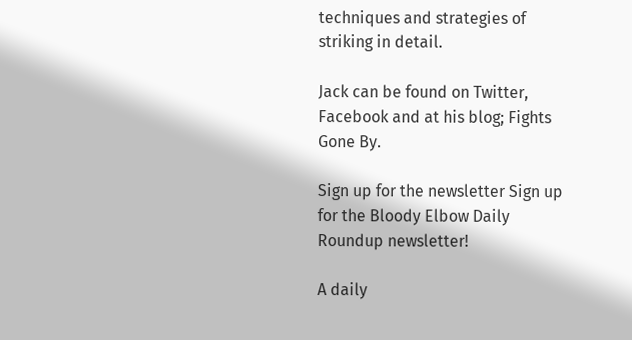techniques and strategies of striking in detail.

Jack can be found on Twitter, Facebook and at his blog; Fights Gone By.

Sign up for the newsletter Sign up for the Bloody Elbow Daily Roundup newsletter!

A daily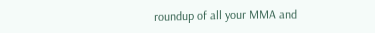roundup of all your MMA and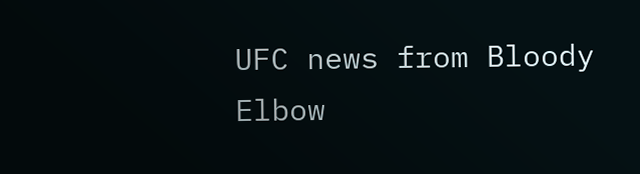UFC news from Bloody Elbow